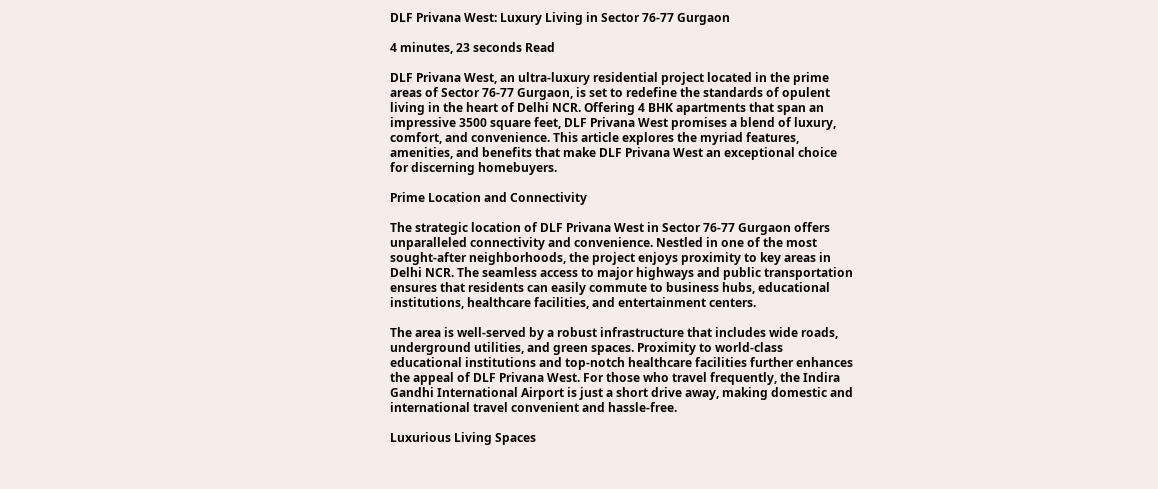DLF Privana West: Luxury Living in Sector 76-77 Gurgaon

4 minutes, 23 seconds Read

DLF Privana West, an ultra-luxury residential project located in the prime areas of Sector 76-77 Gurgaon, is set to redefine the standards of opulent living in the heart of Delhi NCR. Offering 4 BHK apartments that span an impressive 3500 square feet, DLF Privana West promises a blend of luxury, comfort, and convenience. This article explores the myriad features, amenities, and benefits that make DLF Privana West an exceptional choice for discerning homebuyers.

Prime Location and Connectivity

The strategic location of DLF Privana West in Sector 76-77 Gurgaon offers unparalleled connectivity and convenience. Nestled in one of the most sought-after neighborhoods, the project enjoys proximity to key areas in Delhi NCR. The seamless access to major highways and public transportation ensures that residents can easily commute to business hubs, educational institutions, healthcare facilities, and entertainment centers.

The area is well-served by a robust infrastructure that includes wide roads, underground utilities, and green spaces. Proximity to world-class educational institutions and top-notch healthcare facilities further enhances the appeal of DLF Privana West. For those who travel frequently, the Indira Gandhi International Airport is just a short drive away, making domestic and international travel convenient and hassle-free.

Luxurious Living Spaces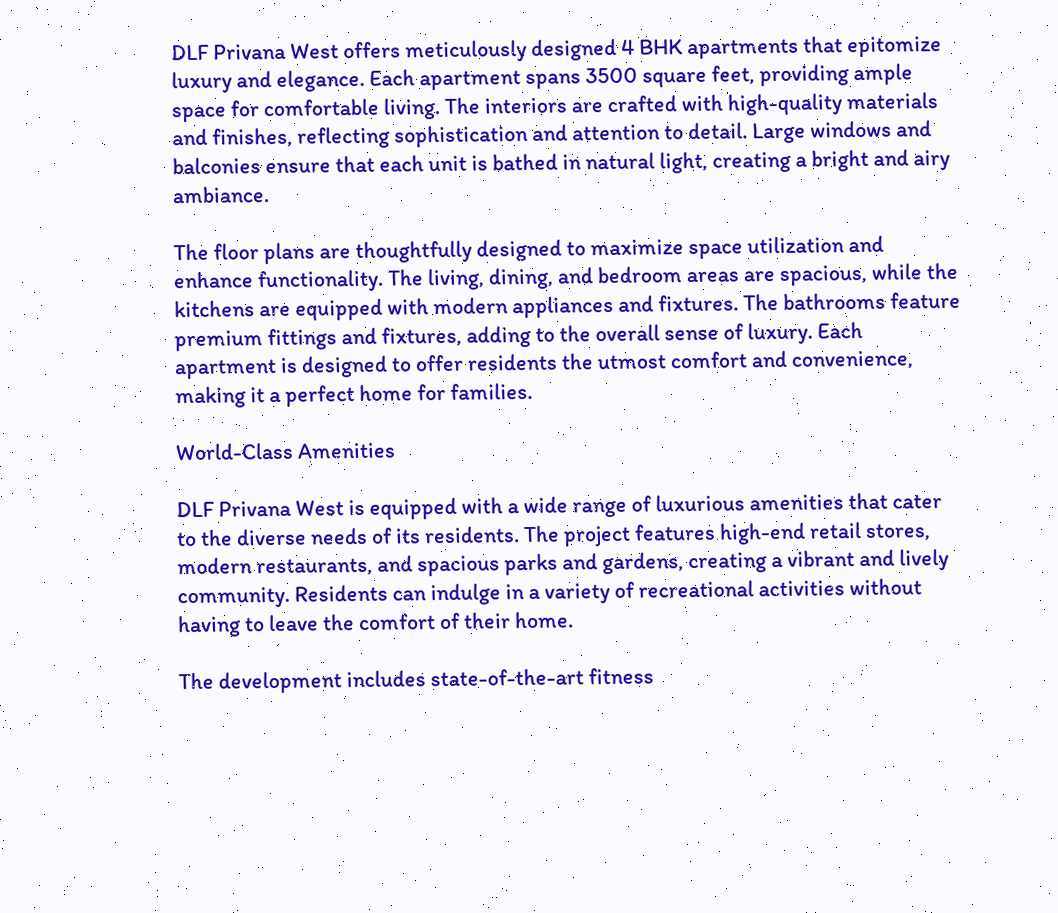DLF Privana West offers meticulously designed 4 BHK apartments that epitomize luxury and elegance. Each apartment spans 3500 square feet, providing ample space for comfortable living. The interiors are crafted with high-quality materials and finishes, reflecting sophistication and attention to detail. Large windows and balconies ensure that each unit is bathed in natural light, creating a bright and airy ambiance.

The floor plans are thoughtfully designed to maximize space utilization and enhance functionality. The living, dining, and bedroom areas are spacious, while the kitchens are equipped with modern appliances and fixtures. The bathrooms feature premium fittings and fixtures, adding to the overall sense of luxury. Each apartment is designed to offer residents the utmost comfort and convenience, making it a perfect home for families.

World-Class Amenities

DLF Privana West is equipped with a wide range of luxurious amenities that cater to the diverse needs of its residents. The project features high-end retail stores, modern restaurants, and spacious parks and gardens, creating a vibrant and lively community. Residents can indulge in a variety of recreational activities without having to leave the comfort of their home.

The development includes state-of-the-art fitness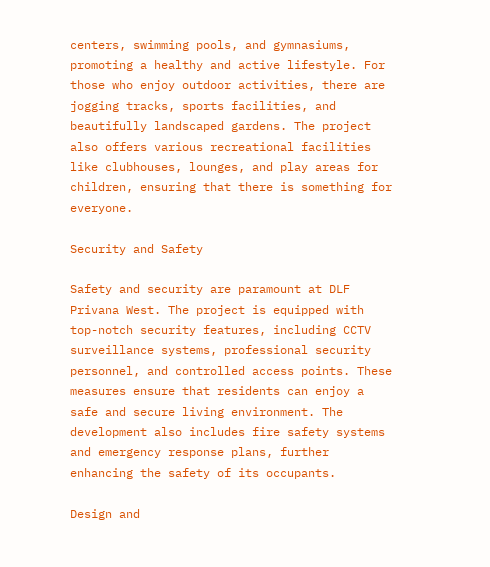centers, swimming pools, and gymnasiums, promoting a healthy and active lifestyle. For those who enjoy outdoor activities, there are jogging tracks, sports facilities, and beautifully landscaped gardens. The project also offers various recreational facilities like clubhouses, lounges, and play areas for children, ensuring that there is something for everyone.

Security and Safety

Safety and security are paramount at DLF Privana West. The project is equipped with top-notch security features, including CCTV surveillance systems, professional security personnel, and controlled access points. These measures ensure that residents can enjoy a safe and secure living environment. The development also includes fire safety systems and emergency response plans, further enhancing the safety of its occupants.

Design and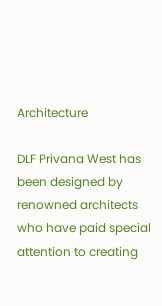Architecture

DLF Privana West has been designed by renowned architects who have paid special attention to creating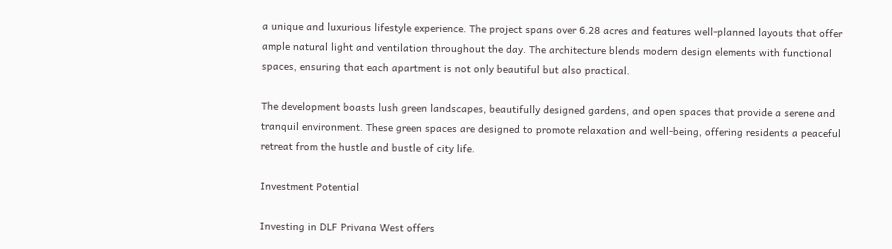a unique and luxurious lifestyle experience. The project spans over 6.28 acres and features well-planned layouts that offer ample natural light and ventilation throughout the day. The architecture blends modern design elements with functional spaces, ensuring that each apartment is not only beautiful but also practical.

The development boasts lush green landscapes, beautifully designed gardens, and open spaces that provide a serene and tranquil environment. These green spaces are designed to promote relaxation and well-being, offering residents a peaceful retreat from the hustle and bustle of city life.

Investment Potential

Investing in DLF Privana West offers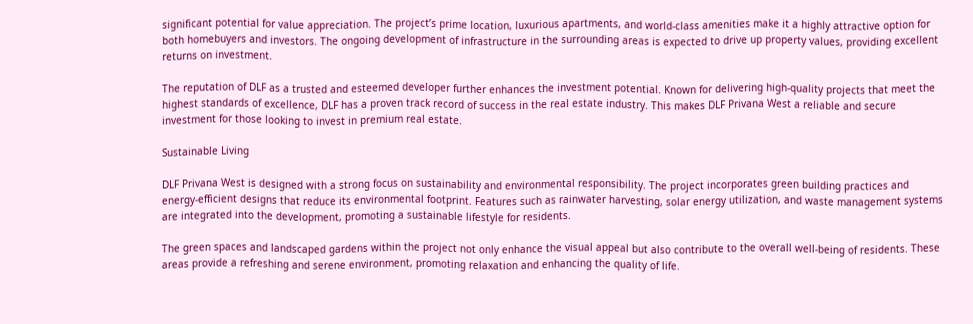significant potential for value appreciation. The project’s prime location, luxurious apartments, and world-class amenities make it a highly attractive option for both homebuyers and investors. The ongoing development of infrastructure in the surrounding areas is expected to drive up property values, providing excellent returns on investment.

The reputation of DLF as a trusted and esteemed developer further enhances the investment potential. Known for delivering high-quality projects that meet the highest standards of excellence, DLF has a proven track record of success in the real estate industry. This makes DLF Privana West a reliable and secure investment for those looking to invest in premium real estate.

Sustainable Living

DLF Privana West is designed with a strong focus on sustainability and environmental responsibility. The project incorporates green building practices and energy-efficient designs that reduce its environmental footprint. Features such as rainwater harvesting, solar energy utilization, and waste management systems are integrated into the development, promoting a sustainable lifestyle for residents.

The green spaces and landscaped gardens within the project not only enhance the visual appeal but also contribute to the overall well-being of residents. These areas provide a refreshing and serene environment, promoting relaxation and enhancing the quality of life.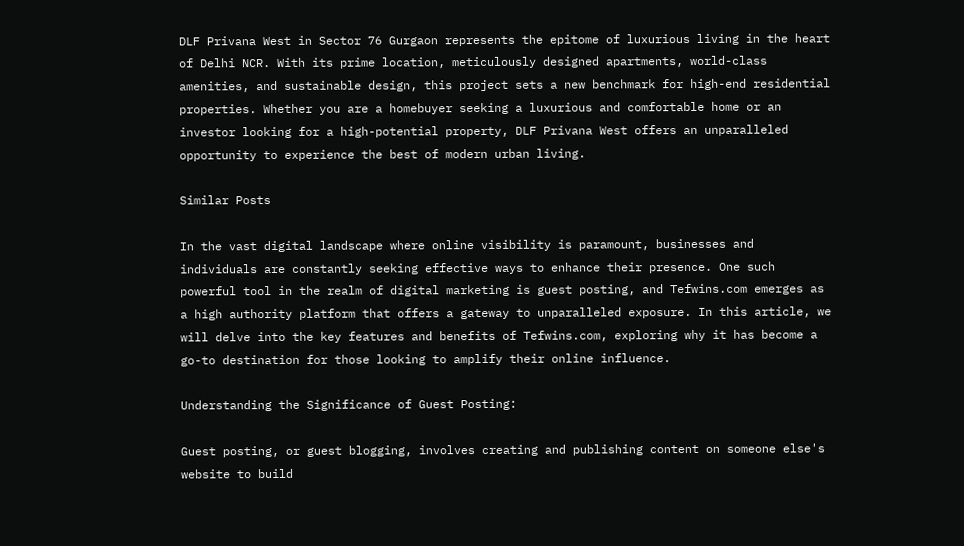DLF Privana West in Sector 76 Gurgaon represents the epitome of luxurious living in the heart of Delhi NCR. With its prime location, meticulously designed apartments, world-class amenities, and sustainable design, this project sets a new benchmark for high-end residential properties. Whether you are a homebuyer seeking a luxurious and comfortable home or an investor looking for a high-potential property, DLF Privana West offers an unparalleled opportunity to experience the best of modern urban living.

Similar Posts

In the vast digital landscape where online visibility is paramount, businesses and individuals are constantly seeking effective ways to enhance their presence. One such powerful tool in the realm of digital marketing is guest posting, and Tefwins.com emerges as a high authority platform that offers a gateway to unparalleled exposure. In this article, we will delve into the key features and benefits of Tefwins.com, exploring why it has become a go-to destination for those looking to amplify their online influence.

Understanding the Significance of Guest Posting:

Guest posting, or guest blogging, involves creating and publishing content on someone else's website to build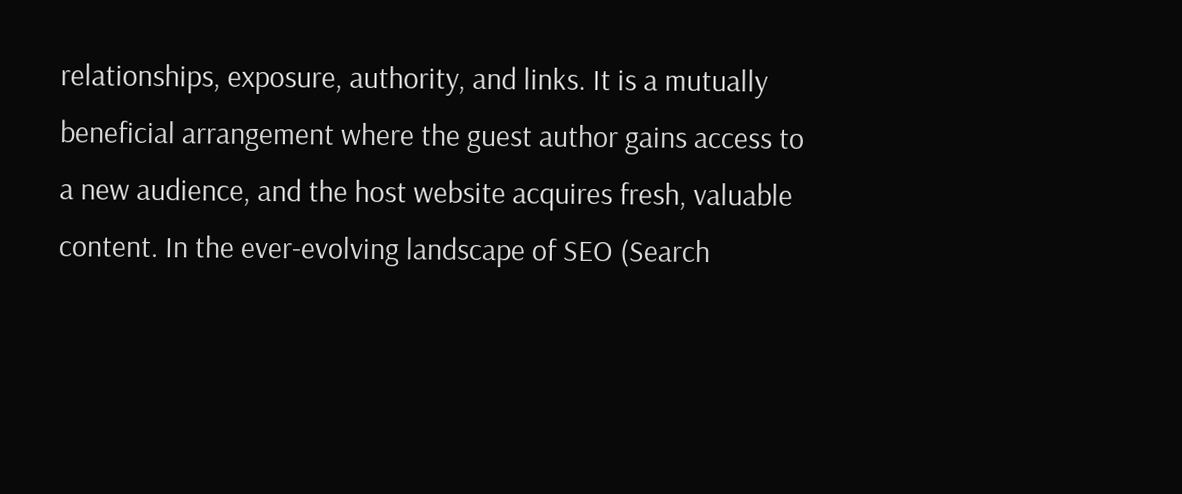relationships, exposure, authority, and links. It is a mutually beneficial arrangement where the guest author gains access to a new audience, and the host website acquires fresh, valuable content. In the ever-evolving landscape of SEO (Search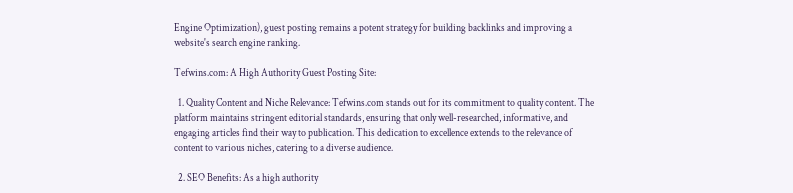Engine Optimization), guest posting remains a potent strategy for building backlinks and improving a website's search engine ranking.

Tefwins.com: A High Authority Guest Posting Site:

  1. Quality Content and Niche Relevance: Tefwins.com stands out for its commitment to quality content. The platform maintains stringent editorial standards, ensuring that only well-researched, informative, and engaging articles find their way to publication. This dedication to excellence extends to the relevance of content to various niches, catering to a diverse audience.

  2. SEO Benefits: As a high authority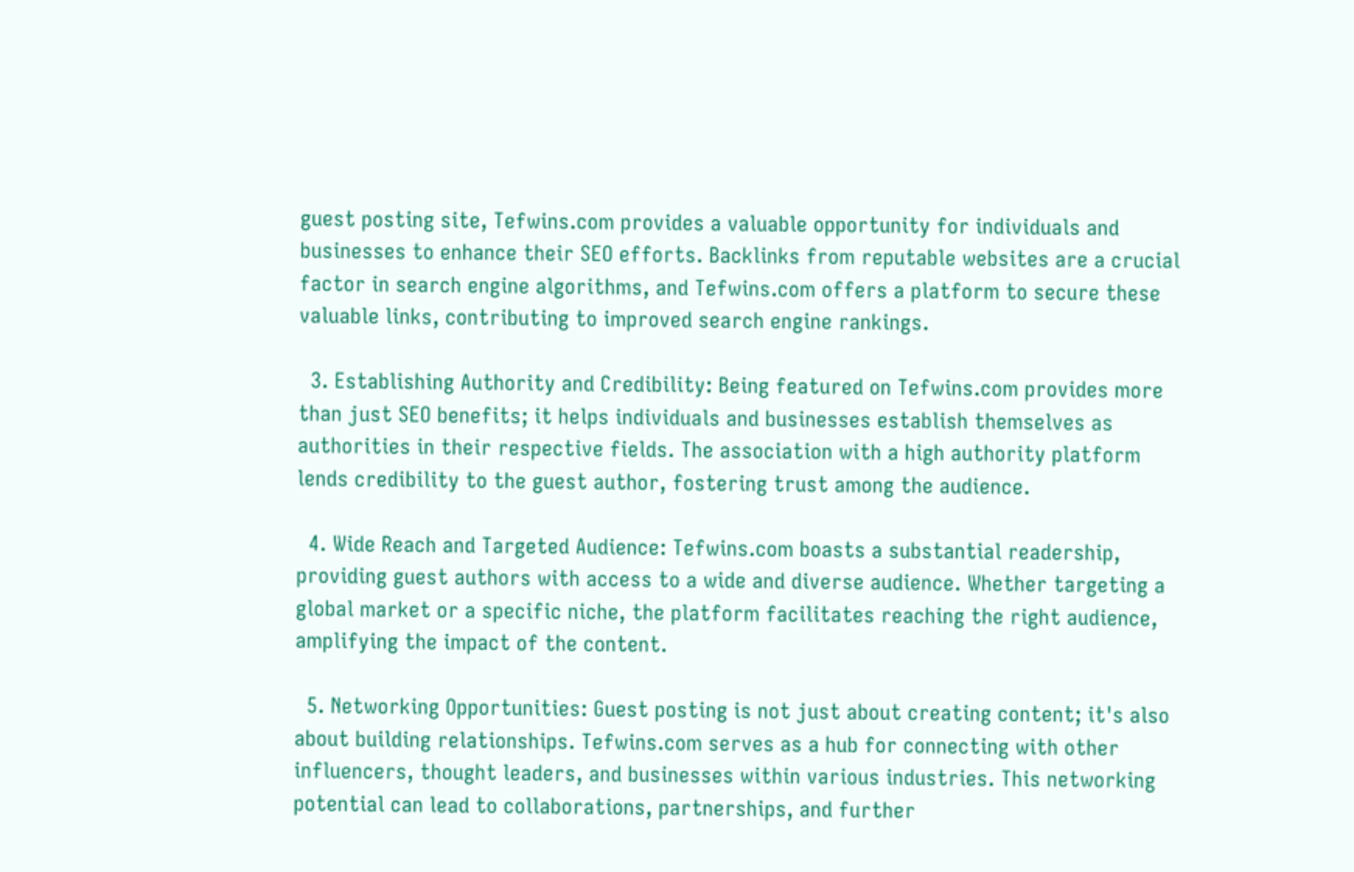guest posting site, Tefwins.com provides a valuable opportunity for individuals and businesses to enhance their SEO efforts. Backlinks from reputable websites are a crucial factor in search engine algorithms, and Tefwins.com offers a platform to secure these valuable links, contributing to improved search engine rankings.

  3. Establishing Authority and Credibility: Being featured on Tefwins.com provides more than just SEO benefits; it helps individuals and businesses establish themselves as authorities in their respective fields. The association with a high authority platform lends credibility to the guest author, fostering trust among the audience.

  4. Wide Reach and Targeted Audience: Tefwins.com boasts a substantial readership, providing guest authors with access to a wide and diverse audience. Whether targeting a global market or a specific niche, the platform facilitates reaching the right audience, amplifying the impact of the content.

  5. Networking Opportunities: Guest posting is not just about creating content; it's also about building relationships. Tefwins.com serves as a hub for connecting with other influencers, thought leaders, and businesses within various industries. This networking potential can lead to collaborations, partnerships, and further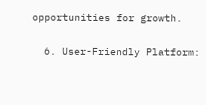opportunities for growth.

  6. User-Friendly Platform: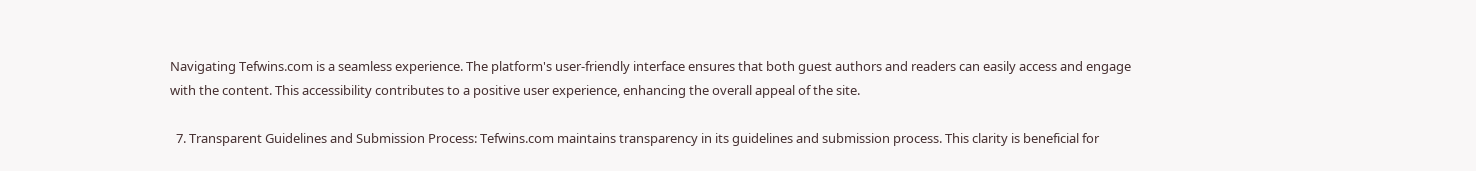Navigating Tefwins.com is a seamless experience. The platform's user-friendly interface ensures that both guest authors and readers can easily access and engage with the content. This accessibility contributes to a positive user experience, enhancing the overall appeal of the site.

  7. Transparent Guidelines and Submission Process: Tefwins.com maintains transparency in its guidelines and submission process. This clarity is beneficial for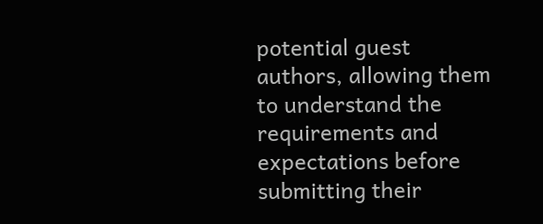potential guest authors, allowing them to understand the requirements and expectations before submitting their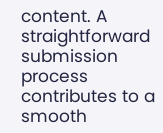content. A straightforward submission process contributes to a smooth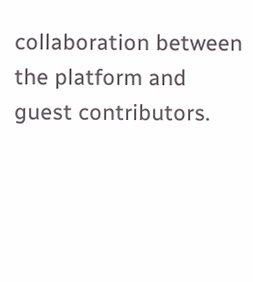collaboration between the platform and guest contributors.